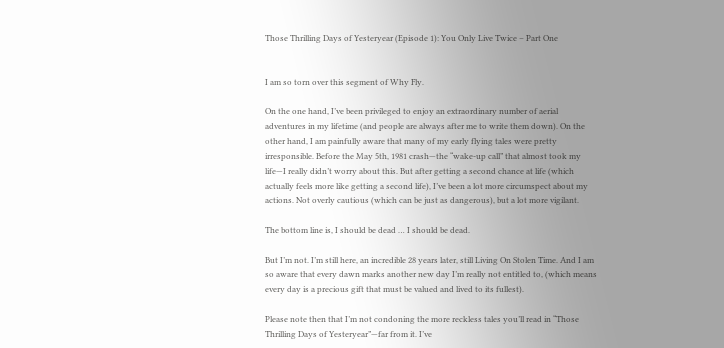Those Thrilling Days of Yesteryear (Episode 1): You Only Live Twice – Part One


I am so torn over this segment of Why Fly.

On the one hand, I’ve been privileged to enjoy an extraordinary number of aerial adventures in my lifetime (and people are always after me to write them down). On the other hand, I am painfully aware that many of my early flying tales were pretty irresponsible. Before the May 5th, 1981 crash—the “wake-up call” that almost took my life—I really didn’t worry about this. But after getting a second chance at life (which actually feels more like getting a second life), I’ve been a lot more circumspect about my actions. Not overly cautious (which can be just as dangerous), but a lot more vigilant.

The bottom line is, I should be dead … I should be dead.

But I’m not. I’m still here, an incredible 28 years later, still Living On Stolen Time. And I am so aware that every dawn marks another new day I’m really not entitled to, (which means every day is a precious gift that must be valued and lived to its fullest).

Please note then that I’m not condoning the more reckless tales you’ll read in “Those Thrilling Days of Yesteryear”—far from it. I’ve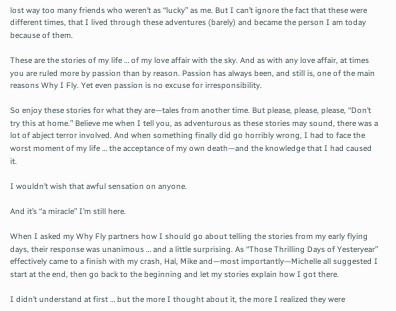lost way too many friends who weren’t as “lucky” as me. But I can’t ignore the fact that these were different times, that I lived through these adventures (barely) and became the person I am today because of them.

These are the stories of my life … of my love affair with the sky. And as with any love affair, at times you are ruled more by passion than by reason. Passion has always been, and still is, one of the main reasons Why I Fly. Yet even passion is no excuse for irresponsibility.

So enjoy these stories for what they are—tales from another time. But please, please, please, “Don’t try this at home.” Believe me when I tell you, as adventurous as these stories may sound, there was a lot of abject terror involved. And when something finally did go horribly wrong, I had to face the worst moment of my life … the acceptance of my own death—and the knowledge that I had caused it.

I wouldn’t wish that awful sensation on anyone.

And it’s “a miracle” I’m still here.

When I asked my Why Fly partners how I should go about telling the stories from my early flying days, their response was unanimous … and a little surprising. As “Those Thrilling Days of Yesteryear” effectively came to a finish with my crash, Hal, Mike and—most importantly—Michelle all suggested I start at the end, then go back to the beginning and let my stories explain how I got there.

I didn’t understand at first … but the more I thought about it, the more I realized they were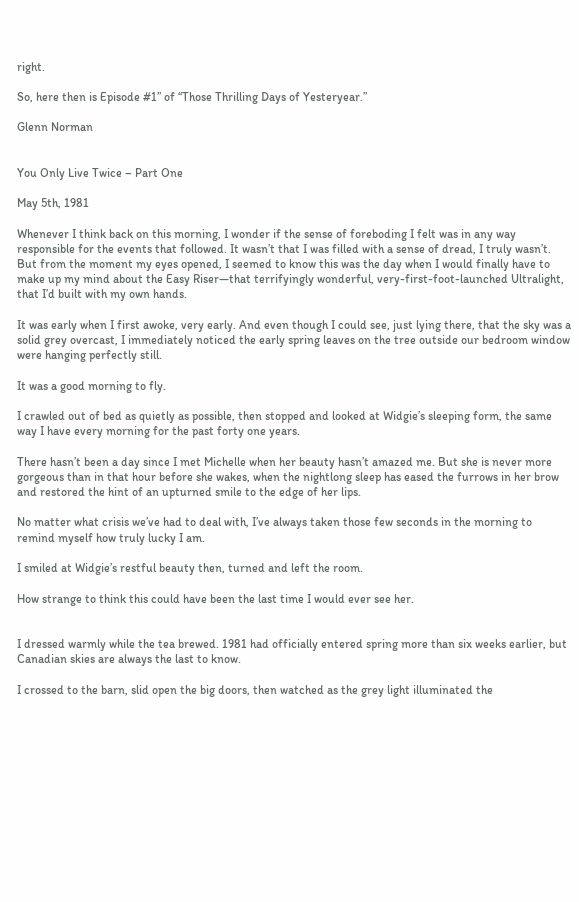right.

So, here then is Episode #1” of “Those Thrilling Days of Yesteryear.”

Glenn Norman


You Only Live Twice – Part One

May 5th, 1981

Whenever I think back on this morning, I wonder if the sense of foreboding I felt was in any way responsible for the events that followed. It wasn’t that I was filled with a sense of dread, I truly wasn’t. But from the moment my eyes opened, I seemed to know this was the day when I would finally have to make up my mind about the Easy Riser—that terrifyingly wonderful, very-first-foot-launched Ultralight, that I’d built with my own hands.

It was early when I first awoke, very early. And even though I could see, just lying there, that the sky was a solid grey overcast, I immediately noticed the early spring leaves on the tree outside our bedroom window were hanging perfectly still.

It was a good morning to fly.

I crawled out of bed as quietly as possible, then stopped and looked at Widgie’s sleeping form, the same way I have every morning for the past forty one years.

There hasn’t been a day since I met Michelle when her beauty hasn’t amazed me. But she is never more gorgeous than in that hour before she wakes, when the nightlong sleep has eased the furrows in her brow and restored the hint of an upturned smile to the edge of her lips.

No matter what crisis we’ve had to deal with, I’ve always taken those few seconds in the morning to remind myself how truly lucky I am.

I smiled at Widgie’s restful beauty then, turned and left the room.

How strange to think this could have been the last time I would ever see her.


I dressed warmly while the tea brewed. 1981 had officially entered spring more than six weeks earlier, but Canadian skies are always the last to know.

I crossed to the barn, slid open the big doors, then watched as the grey light illuminated the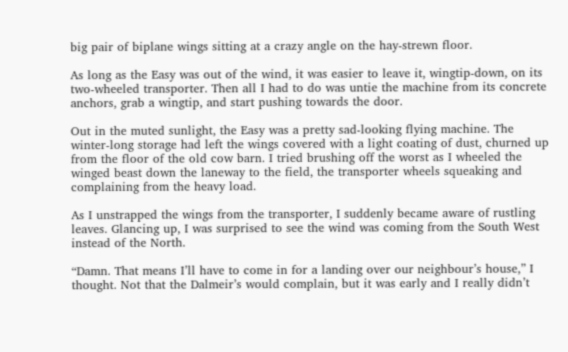big pair of biplane wings sitting at a crazy angle on the hay-strewn floor.

As long as the Easy was out of the wind, it was easier to leave it, wingtip-down, on its two-wheeled transporter. Then all I had to do was untie the machine from its concrete anchors, grab a wingtip, and start pushing towards the door.

Out in the muted sunlight, the Easy was a pretty sad-looking flying machine. The winter-long storage had left the wings covered with a light coating of dust, churned up from the floor of the old cow barn. I tried brushing off the worst as I wheeled the winged beast down the laneway to the field, the transporter wheels squeaking and complaining from the heavy load.

As I unstrapped the wings from the transporter, I suddenly became aware of rustling leaves. Glancing up, I was surprised to see the wind was coming from the South West instead of the North.

“Damn. That means I’ll have to come in for a landing over our neighbour’s house,” I thought. Not that the Dalmeir’s would complain, but it was early and I really didn’t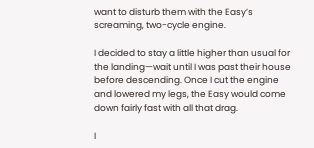want to disturb them with the Easy’s screaming, two-cycle engine.

I decided to stay a little higher than usual for the landing—wait until I was past their house before descending. Once I cut the engine and lowered my legs, the Easy would come down fairly fast with all that drag.

I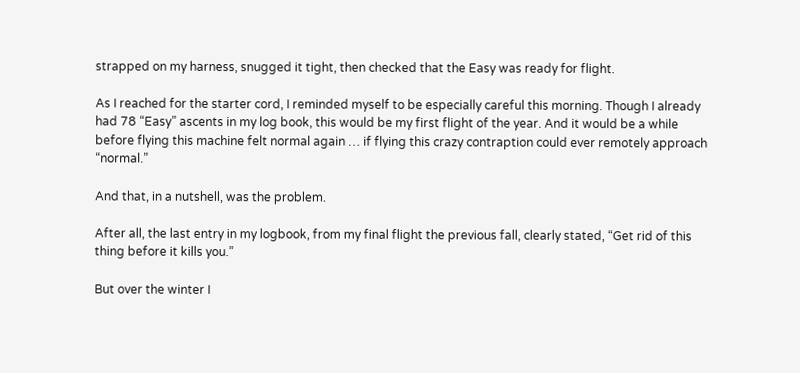strapped on my harness, snugged it tight, then checked that the Easy was ready for flight.

As I reached for the starter cord, I reminded myself to be especially careful this morning. Though I already had 78 “Easy” ascents in my log book, this would be my first flight of the year. And it would be a while before flying this machine felt normal again … if flying this crazy contraption could ever remotely approach “normal.”

And that, in a nutshell, was the problem.

After all, the last entry in my logbook, from my final flight the previous fall, clearly stated, “Get rid of this thing before it kills you.”

But over the winter I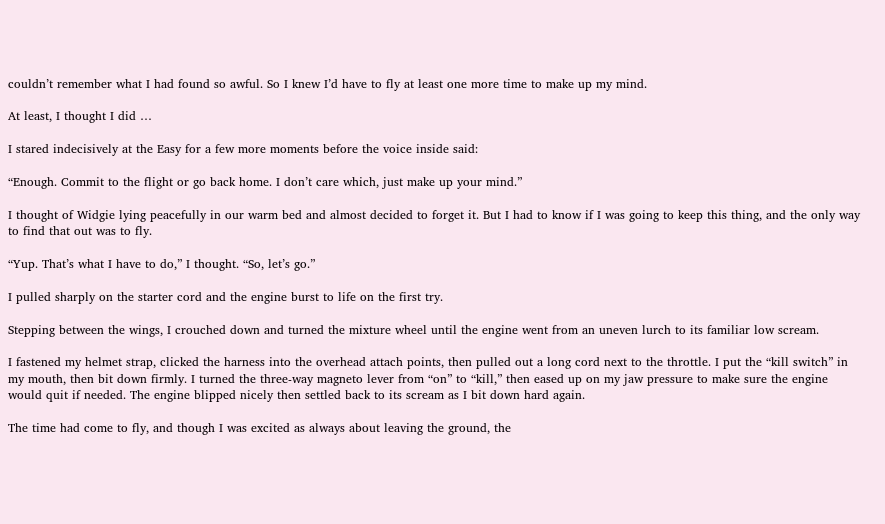couldn’t remember what I had found so awful. So I knew I’d have to fly at least one more time to make up my mind.

At least, I thought I did …

I stared indecisively at the Easy for a few more moments before the voice inside said:

“Enough. Commit to the flight or go back home. I don’t care which, just make up your mind.”

I thought of Widgie lying peacefully in our warm bed and almost decided to forget it. But I had to know if I was going to keep this thing, and the only way to find that out was to fly.

“Yup. That’s what I have to do,” I thought. “So, let’s go.”

I pulled sharply on the starter cord and the engine burst to life on the first try.

Stepping between the wings, I crouched down and turned the mixture wheel until the engine went from an uneven lurch to its familiar low scream.

I fastened my helmet strap, clicked the harness into the overhead attach points, then pulled out a long cord next to the throttle. I put the “kill switch” in my mouth, then bit down firmly. I turned the three-way magneto lever from “on” to “kill,” then eased up on my jaw pressure to make sure the engine would quit if needed. The engine blipped nicely then settled back to its scream as I bit down hard again.

The time had come to fly, and though I was excited as always about leaving the ground, the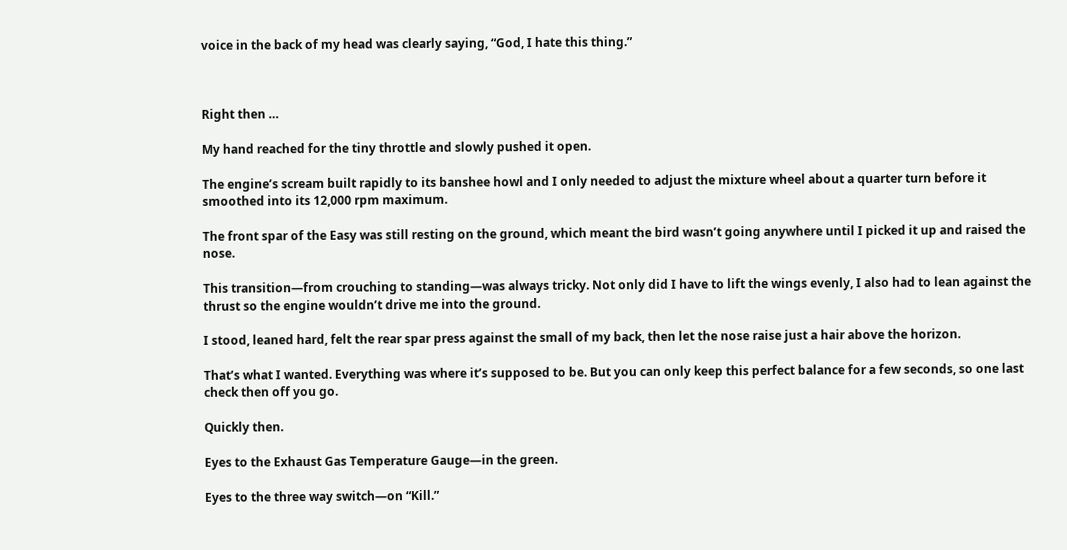voice in the back of my head was clearly saying, “God, I hate this thing.”



Right then …

My hand reached for the tiny throttle and slowly pushed it open.

The engine’s scream built rapidly to its banshee howl and I only needed to adjust the mixture wheel about a quarter turn before it smoothed into its 12,000 rpm maximum.

The front spar of the Easy was still resting on the ground, which meant the bird wasn’t going anywhere until I picked it up and raised the nose.

This transition—from crouching to standing—was always tricky. Not only did I have to lift the wings evenly, I also had to lean against the thrust so the engine wouldn’t drive me into the ground.

I stood, leaned hard, felt the rear spar press against the small of my back, then let the nose raise just a hair above the horizon.

That’s what I wanted. Everything was where it’s supposed to be. But you can only keep this perfect balance for a few seconds, so one last check then off you go.

Quickly then.

Eyes to the Exhaust Gas Temperature Gauge—in the green.

Eyes to the three way switch—on “Kill.”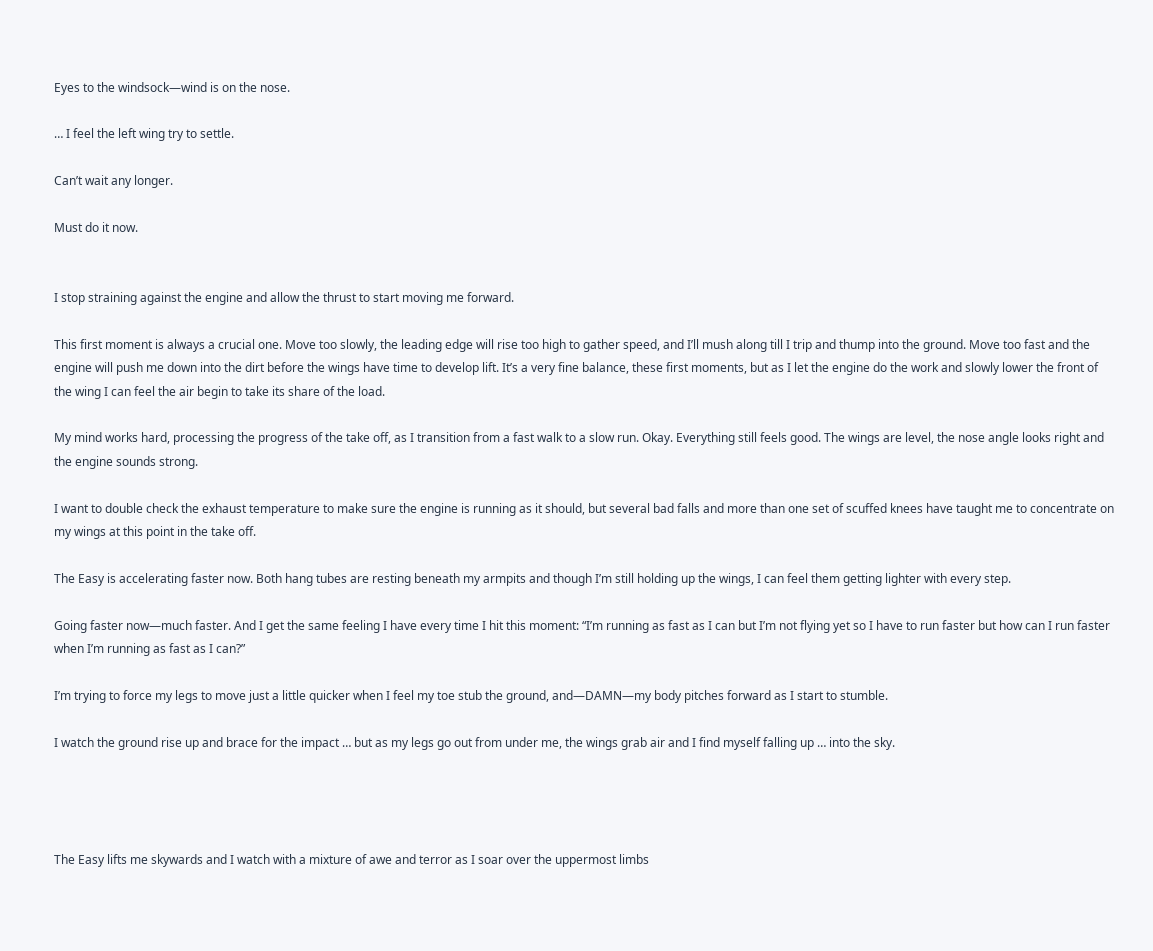Eyes to the windsock—wind is on the nose.

… I feel the left wing try to settle.

Can’t wait any longer.

Must do it now.


I stop straining against the engine and allow the thrust to start moving me forward.

This first moment is always a crucial one. Move too slowly, the leading edge will rise too high to gather speed, and I’ll mush along till I trip and thump into the ground. Move too fast and the engine will push me down into the dirt before the wings have time to develop lift. It’s a very fine balance, these first moments, but as I let the engine do the work and slowly lower the front of the wing I can feel the air begin to take its share of the load.

My mind works hard, processing the progress of the take off, as I transition from a fast walk to a slow run. Okay. Everything still feels good. The wings are level, the nose angle looks right and the engine sounds strong.

I want to double check the exhaust temperature to make sure the engine is running as it should, but several bad falls and more than one set of scuffed knees have taught me to concentrate on my wings at this point in the take off.

The Easy is accelerating faster now. Both hang tubes are resting beneath my armpits and though I’m still holding up the wings, I can feel them getting lighter with every step.

Going faster now—much faster. And I get the same feeling I have every time I hit this moment: “I’m running as fast as I can but I’m not flying yet so I have to run faster but how can I run faster when I’m running as fast as I can?”

I’m trying to force my legs to move just a little quicker when I feel my toe stub the ground, and—DAMN—my body pitches forward as I start to stumble.

I watch the ground rise up and brace for the impact … but as my legs go out from under me, the wings grab air and I find myself falling up … into the sky.




The Easy lifts me skywards and I watch with a mixture of awe and terror as I soar over the uppermost limbs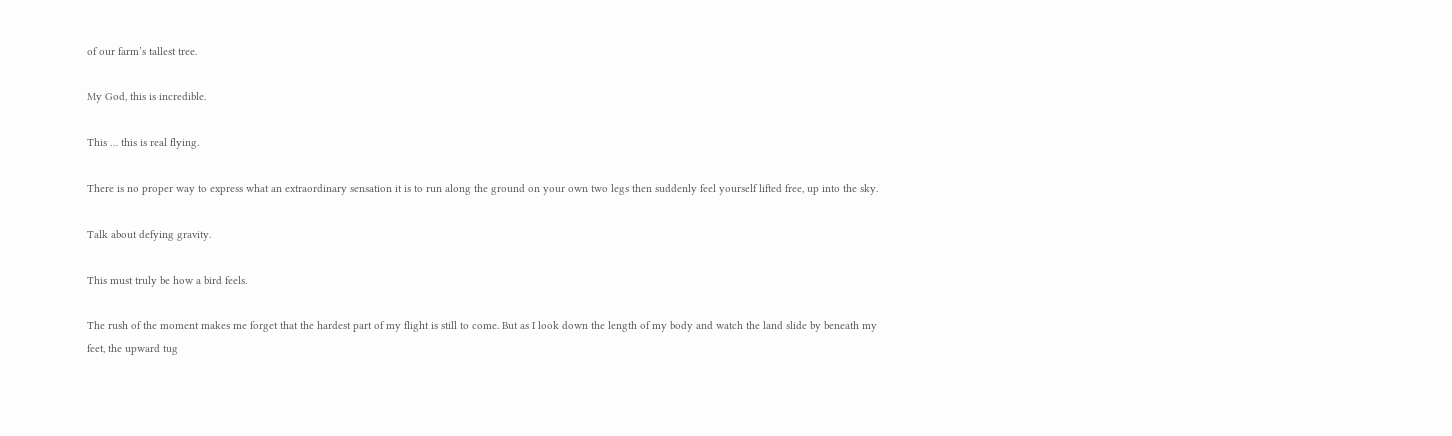of our farm’s tallest tree.

My God, this is incredible.

This … this is real flying.

There is no proper way to express what an extraordinary sensation it is to run along the ground on your own two legs then suddenly feel yourself lifted free, up into the sky.

Talk about defying gravity.

This must truly be how a bird feels.

The rush of the moment makes me forget that the hardest part of my flight is still to come. But as I look down the length of my body and watch the land slide by beneath my feet, the upward tug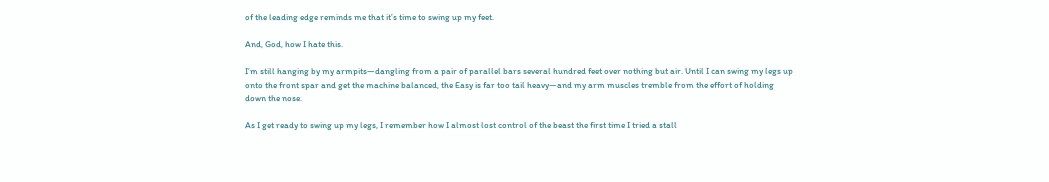of the leading edge reminds me that it’s time to swing up my feet.

And, God, how I hate this.

I’m still hanging by my armpits—dangling from a pair of parallel bars several hundred feet over nothing but air. Until I can swing my legs up onto the front spar and get the machine balanced, the Easy is far too tail heavy—and my arm muscles tremble from the effort of holding down the nose.

As I get ready to swing up my legs, I remember how I almost lost control of the beast the first time I tried a stall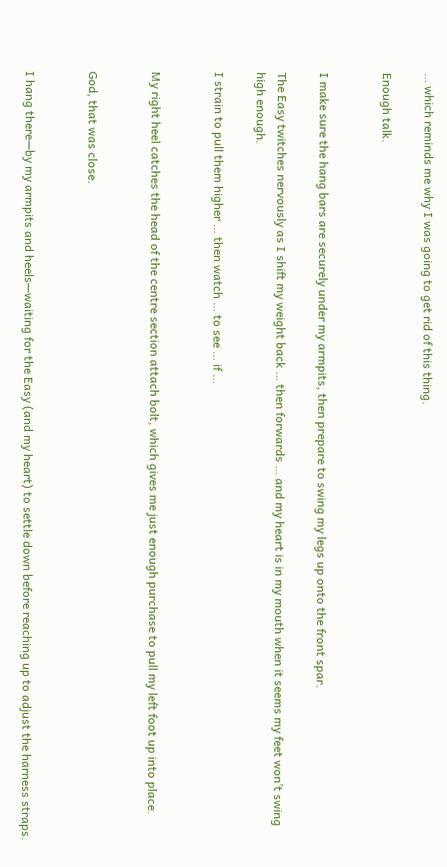… which reminds me why I was going to get rid of this thing.

Enough talk.


I make sure the hang bars are securely under my armpits, then prepare to swing my legs up onto the front spar.

The Easy twitches nervously as I shift my weight back … then forwards … and my heart is in my mouth when it seems my feet won’t swing high enough.

I strain to pull them higher … then watch … to see … if …


My right heel catches the head of the centre section attach bolt, which gives me just enough purchase to pull my left foot up into place.


God, that was close.


I hang there—by my armpits and heels—waiting for the Easy (and my heart) to settle down before reaching up to adjust the harness straps.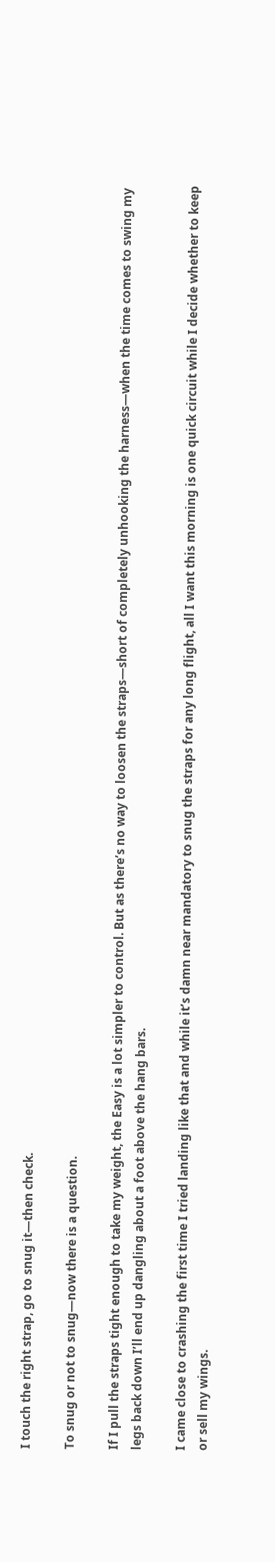I touch the right strap, go to snug it—then check.

To snug or not to snug—now there is a question.

If I pull the straps tight enough to take my weight, the Easy is a lot simpler to control. But as there’s no way to loosen the straps—short of completely unhooking the harness—when the time comes to swing my legs back down I’ll end up dangling about a foot above the hang bars.

I came close to crashing the first time I tried landing like that and while it’s damn near mandatory to snug the straps for any long flight, all I want this morning is one quick circuit while I decide whether to keep or sell my wings.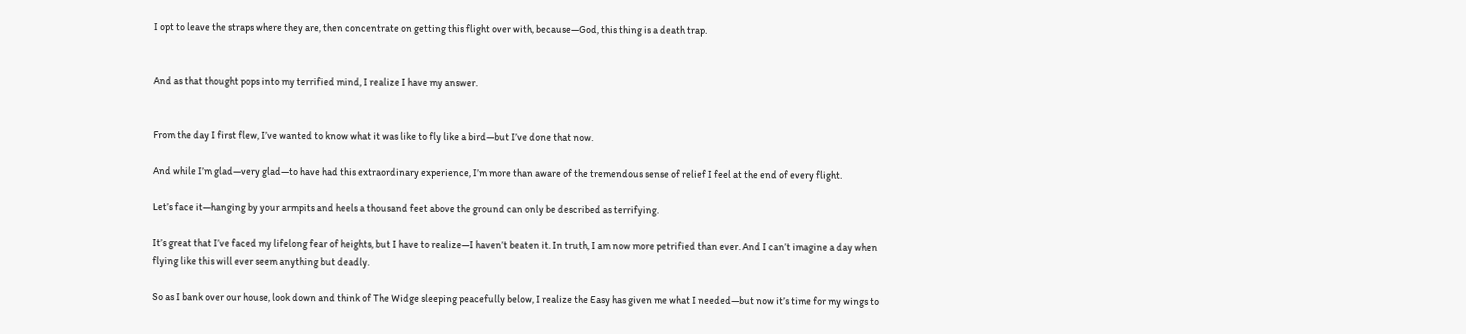I opt to leave the straps where they are, then concentrate on getting this flight over with, because—God, this thing is a death trap.


And as that thought pops into my terrified mind, I realize I have my answer.


From the day I first flew, I’ve wanted to know what it was like to fly like a bird—but I’ve done that now.

And while I’m glad—very glad—to have had this extraordinary experience, I’m more than aware of the tremendous sense of relief I feel at the end of every flight.

Let’s face it—hanging by your armpits and heels a thousand feet above the ground can only be described as terrifying.

It’s great that I’ve faced my lifelong fear of heights, but I have to realize—I haven’t beaten it. In truth, I am now more petrified than ever. And I can’t imagine a day when flying like this will ever seem anything but deadly.

So as I bank over our house, look down and think of The Widge sleeping peacefully below, I realize the Easy has given me what I needed—but now it’s time for my wings to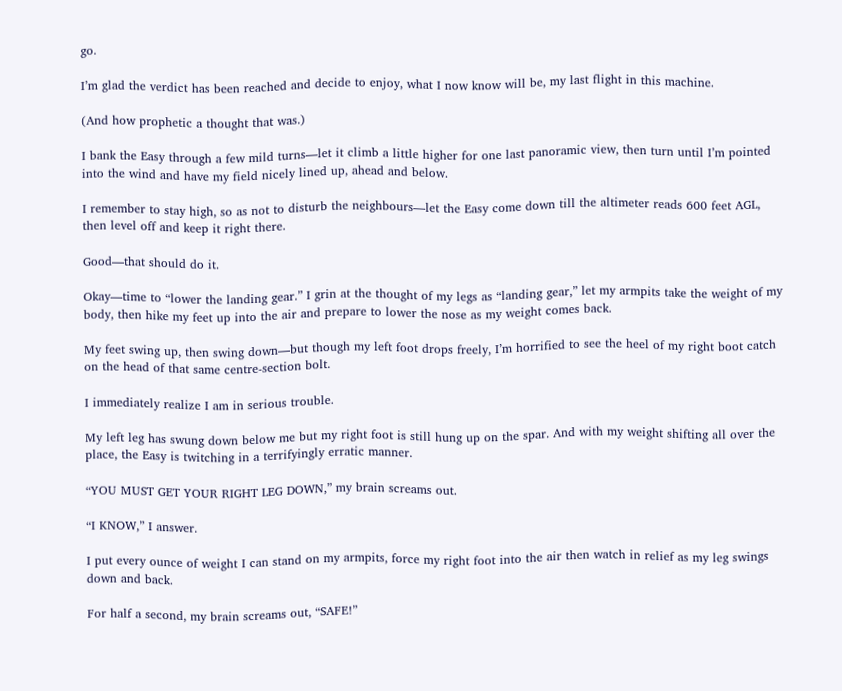go.

I’m glad the verdict has been reached and decide to enjoy, what I now know will be, my last flight in this machine.

(And how prophetic a thought that was.)

I bank the Easy through a few mild turns—let it climb a little higher for one last panoramic view, then turn until I’m pointed into the wind and have my field nicely lined up, ahead and below.

I remember to stay high, so as not to disturb the neighbours—let the Easy come down till the altimeter reads 600 feet AGL, then level off and keep it right there.

Good—that should do it.

Okay—time to “lower the landing gear.” I grin at the thought of my legs as “landing gear,” let my armpits take the weight of my body, then hike my feet up into the air and prepare to lower the nose as my weight comes back.

My feet swing up, then swing down—but though my left foot drops freely, I’m horrified to see the heel of my right boot catch on the head of that same centre-section bolt.

I immediately realize I am in serious trouble.

My left leg has swung down below me but my right foot is still hung up on the spar. And with my weight shifting all over the place, the Easy is twitching in a terrifyingly erratic manner.

“YOU MUST GET YOUR RIGHT LEG DOWN,” my brain screams out.

“I KNOW,” I answer.

I put every ounce of weight I can stand on my armpits, force my right foot into the air then watch in relief as my leg swings down and back.

For half a second, my brain screams out, “SAFE!”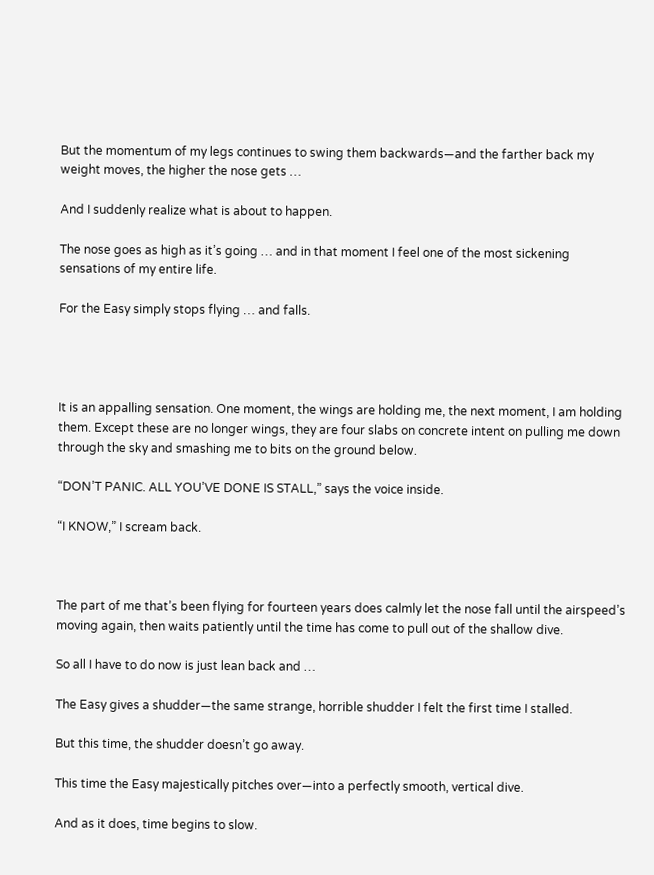But the momentum of my legs continues to swing them backwards—and the farther back my weight moves, the higher the nose gets …

And I suddenly realize what is about to happen.

The nose goes as high as it’s going … and in that moment I feel one of the most sickening sensations of my entire life.

For the Easy simply stops flying … and falls.




It is an appalling sensation. One moment, the wings are holding me, the next moment, I am holding them. Except these are no longer wings, they are four slabs on concrete intent on pulling me down through the sky and smashing me to bits on the ground below.

“DON’T PANIC. ALL YOU’VE DONE IS STALL,” says the voice inside.

“I KNOW,” I scream back.



The part of me that’s been flying for fourteen years does calmly let the nose fall until the airspeed’s moving again, then waits patiently until the time has come to pull out of the shallow dive.

So all I have to do now is just lean back and …

The Easy gives a shudder—the same strange, horrible shudder I felt the first time I stalled.

But this time, the shudder doesn’t go away.

This time the Easy majestically pitches over—into a perfectly smooth, vertical dive.

And as it does, time begins to slow.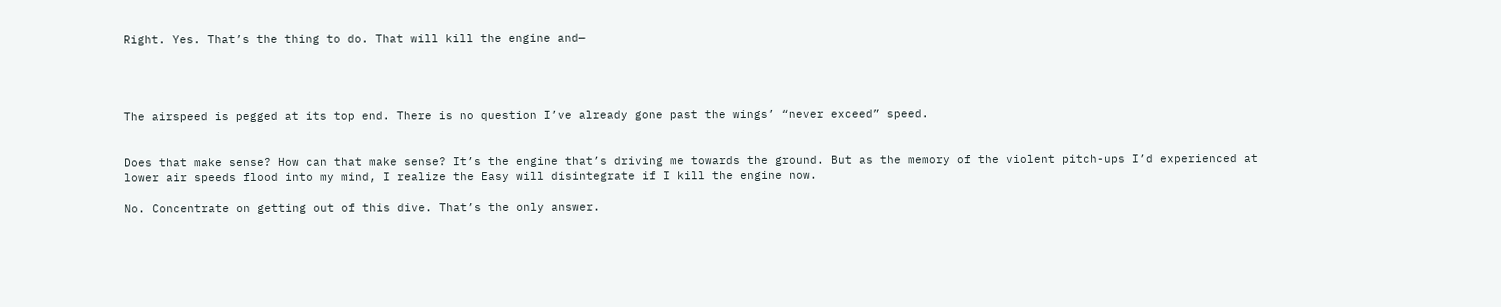Right. Yes. That’s the thing to do. That will kill the engine and—




The airspeed is pegged at its top end. There is no question I’ve already gone past the wings’ “never exceed” speed.


Does that make sense? How can that make sense? It’s the engine that’s driving me towards the ground. But as the memory of the violent pitch-ups I’d experienced at lower air speeds flood into my mind, I realize the Easy will disintegrate if I kill the engine now.

No. Concentrate on getting out of this dive. That’s the only answer.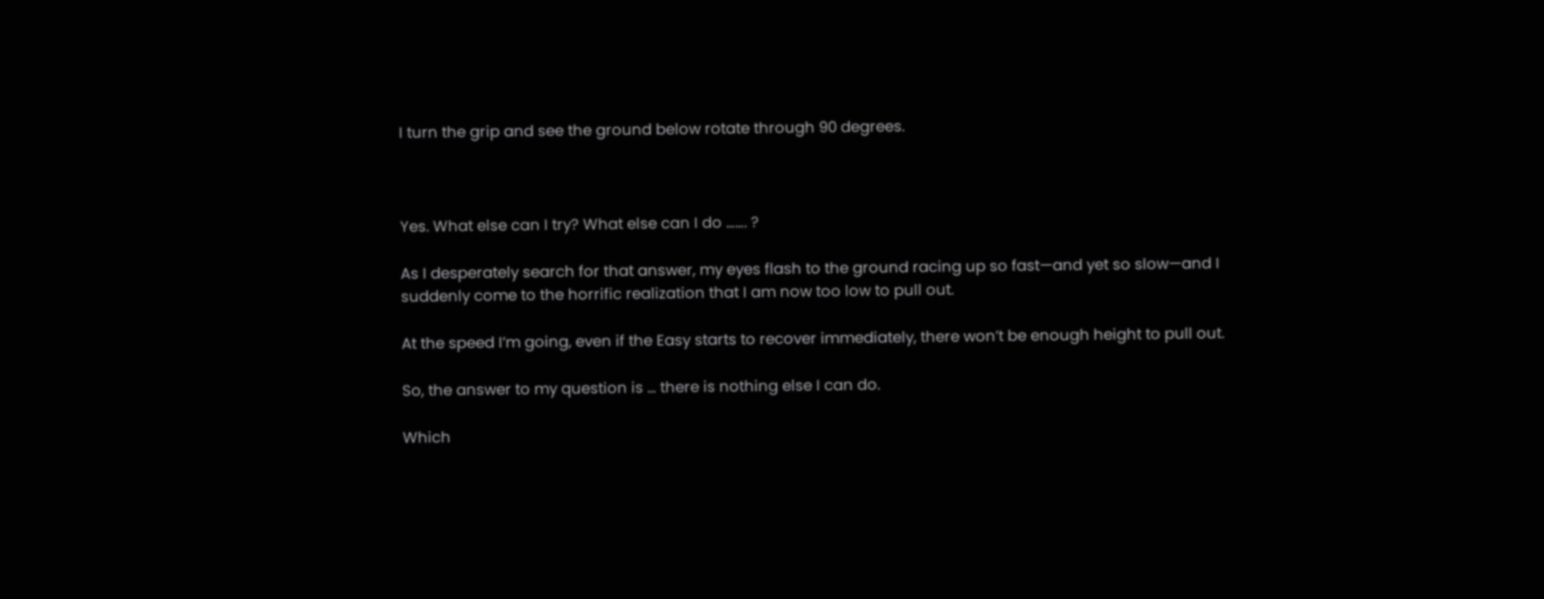I turn the grip and see the ground below rotate through 90 degrees.



Yes. What else can I try? What else can I do ……. ?

As I desperately search for that answer, my eyes flash to the ground racing up so fast—and yet so slow—and I suddenly come to the horrific realization that I am now too low to pull out.

At the speed I’m going, even if the Easy starts to recover immediately, there won’t be enough height to pull out.

So, the answer to my question is … there is nothing else I can do.

Which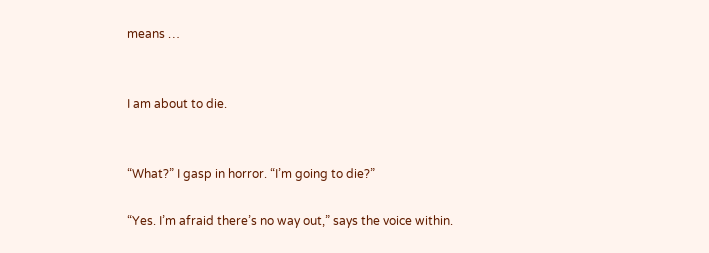means …


I am about to die.


“What?” I gasp in horror. “I’m going to die?”

“Yes. I’m afraid there’s no way out,” says the voice within.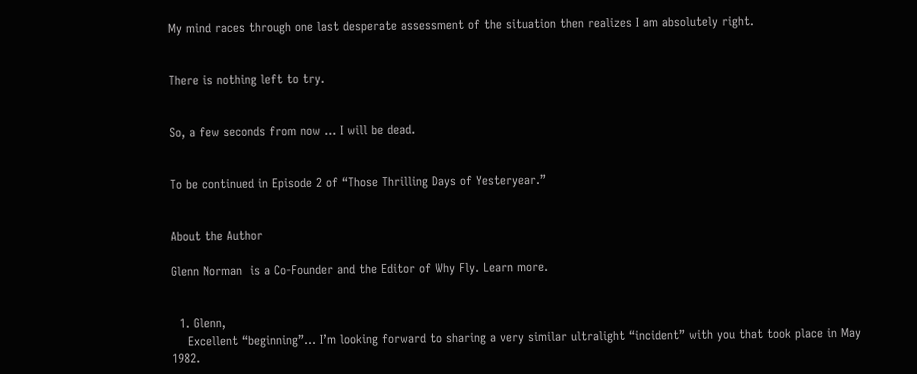My mind races through one last desperate assessment of the situation then realizes I am absolutely right.


There is nothing left to try.


So, a few seconds from now … I will be dead.


To be continued in Episode 2 of “Those Thrilling Days of Yesteryear.”


About the Author

Glenn Norman  is a Co-Founder and the Editor of Why Fly. Learn more.


  1. Glenn,
    Excellent “beginning”… I’m looking forward to sharing a very similar ultralight “incident” with you that took place in May 1982.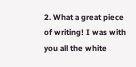2. What a great piece of writing! I was with you all the white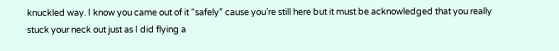knuckled way. I know you came out of it “safely” cause you’re still here but it must be acknowledged that you really stuck your neck out just as I did flying a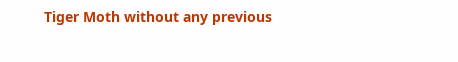Tiger Moth without any previous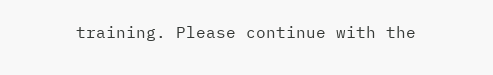training. Please continue with the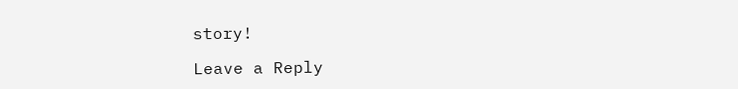story!

Leave a Reply